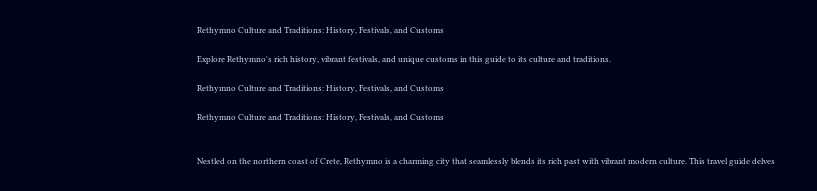Rethymno Culture and Traditions: History, Festivals, and Customs

Explore Rethymno's rich history, vibrant festivals, and unique customs in this guide to its culture and traditions.

Rethymno Culture and Traditions: History, Festivals, and Customs

Rethymno Culture and Traditions: History, Festivals, and Customs


Nestled on the northern coast of Crete, Rethymno is a charming city that seamlessly blends its rich past with vibrant modern culture. This travel guide delves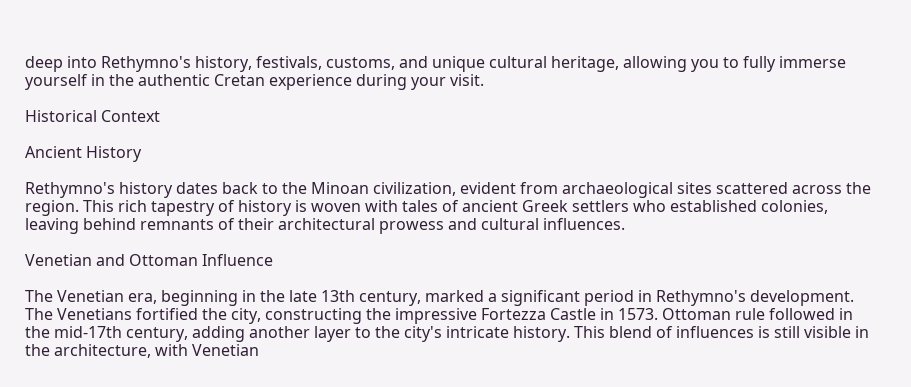deep into Rethymno's history, festivals, customs, and unique cultural heritage, allowing you to fully immerse yourself in the authentic Cretan experience during your visit.

Historical Context

Ancient History

Rethymno's history dates back to the Minoan civilization, evident from archaeological sites scattered across the region. This rich tapestry of history is woven with tales of ancient Greek settlers who established colonies, leaving behind remnants of their architectural prowess and cultural influences.

Venetian and Ottoman Influence

The Venetian era, beginning in the late 13th century, marked a significant period in Rethymno's development. The Venetians fortified the city, constructing the impressive Fortezza Castle in 1573. Ottoman rule followed in the mid-17th century, adding another layer to the city's intricate history. This blend of influences is still visible in the architecture, with Venetian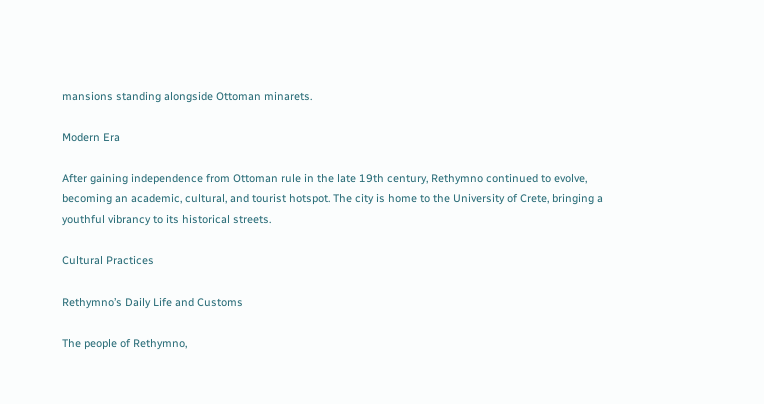mansions standing alongside Ottoman minarets.

Modern Era

After gaining independence from Ottoman rule in the late 19th century, Rethymno continued to evolve, becoming an academic, cultural, and tourist hotspot. The city is home to the University of Crete, bringing a youthful vibrancy to its historical streets.

Cultural Practices

Rethymno’s Daily Life and Customs

The people of Rethymno,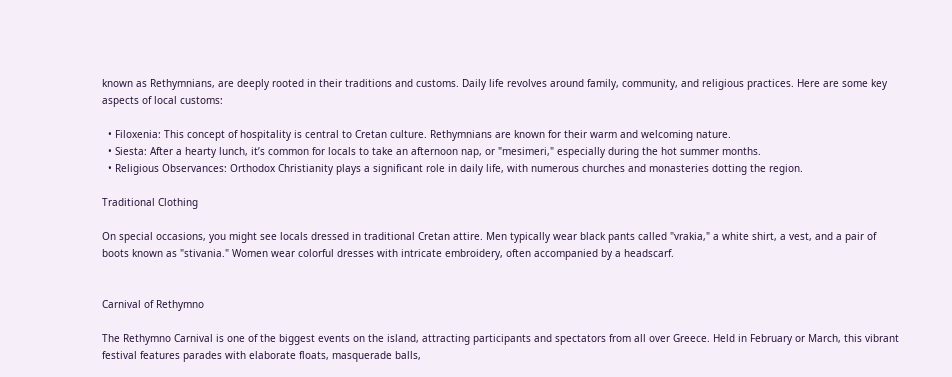known as Rethymnians, are deeply rooted in their traditions and customs. Daily life revolves around family, community, and religious practices. Here are some key aspects of local customs:

  • Filoxenia: This concept of hospitality is central to Cretan culture. Rethymnians are known for their warm and welcoming nature.
  • Siesta: After a hearty lunch, it’s common for locals to take an afternoon nap, or "mesimeri," especially during the hot summer months.
  • Religious Observances: Orthodox Christianity plays a significant role in daily life, with numerous churches and monasteries dotting the region.

Traditional Clothing

On special occasions, you might see locals dressed in traditional Cretan attire. Men typically wear black pants called "vrakia," a white shirt, a vest, and a pair of boots known as "stivania." Women wear colorful dresses with intricate embroidery, often accompanied by a headscarf.


Carnival of Rethymno

The Rethymno Carnival is one of the biggest events on the island, attracting participants and spectators from all over Greece. Held in February or March, this vibrant festival features parades with elaborate floats, masquerade balls,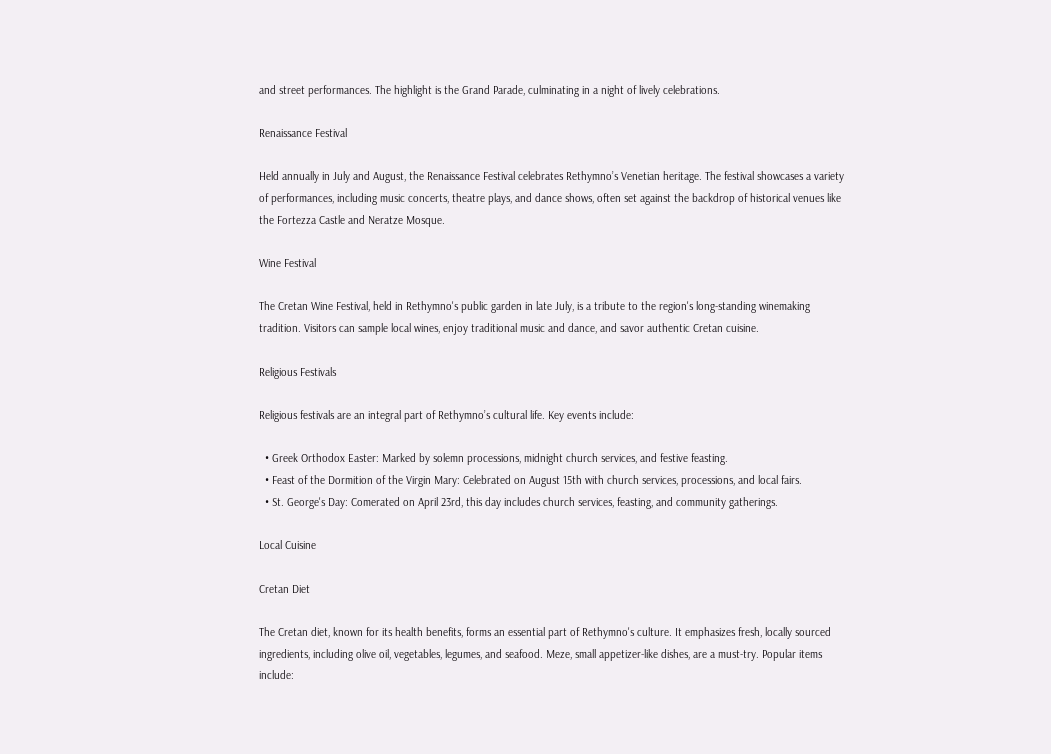and street performances. The highlight is the Grand Parade, culminating in a night of lively celebrations.

Renaissance Festival

Held annually in July and August, the Renaissance Festival celebrates Rethymno’s Venetian heritage. The festival showcases a variety of performances, including music concerts, theatre plays, and dance shows, often set against the backdrop of historical venues like the Fortezza Castle and Neratze Mosque.

Wine Festival

The Cretan Wine Festival, held in Rethymno's public garden in late July, is a tribute to the region's long-standing winemaking tradition. Visitors can sample local wines, enjoy traditional music and dance, and savor authentic Cretan cuisine.

Religious Festivals

Religious festivals are an integral part of Rethymno’s cultural life. Key events include:

  • Greek Orthodox Easter: Marked by solemn processions, midnight church services, and festive feasting.
  • Feast of the Dormition of the Virgin Mary: Celebrated on August 15th with church services, processions, and local fairs.
  • St. George's Day: Comerated on April 23rd, this day includes church services, feasting, and community gatherings.

Local Cuisine

Cretan Diet

The Cretan diet, known for its health benefits, forms an essential part of Rethymno's culture. It emphasizes fresh, locally sourced ingredients, including olive oil, vegetables, legumes, and seafood. Meze, small appetizer-like dishes, are a must-try. Popular items include: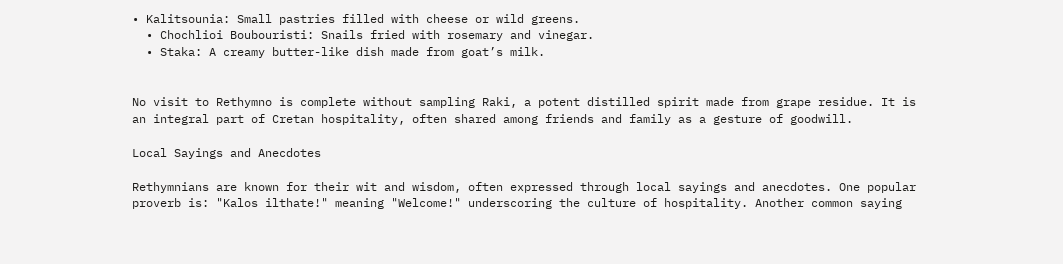• Kalitsounia: Small pastries filled with cheese or wild greens.
  • Chochlioi Boubouristi: Snails fried with rosemary and vinegar.
  • Staka: A creamy butter-like dish made from goat’s milk.


No visit to Rethymno is complete without sampling Raki, a potent distilled spirit made from grape residue. It is an integral part of Cretan hospitality, often shared among friends and family as a gesture of goodwill.

Local Sayings and Anecdotes

Rethymnians are known for their wit and wisdom, often expressed through local sayings and anecdotes. One popular proverb is: "Kalos ilthate!" meaning "Welcome!" underscoring the culture of hospitality. Another common saying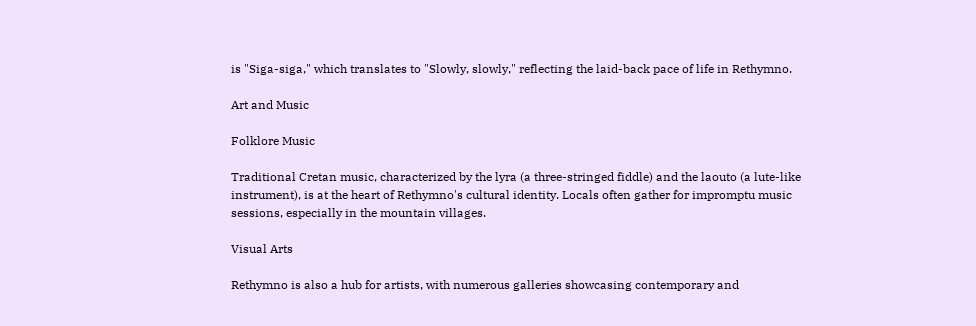is "Siga-siga," which translates to "Slowly, slowly," reflecting the laid-back pace of life in Rethymno.

Art and Music

Folklore Music

Traditional Cretan music, characterized by the lyra (a three-stringed fiddle) and the laouto (a lute-like instrument), is at the heart of Rethymno's cultural identity. Locals often gather for impromptu music sessions, especially in the mountain villages.

Visual Arts

Rethymno is also a hub for artists, with numerous galleries showcasing contemporary and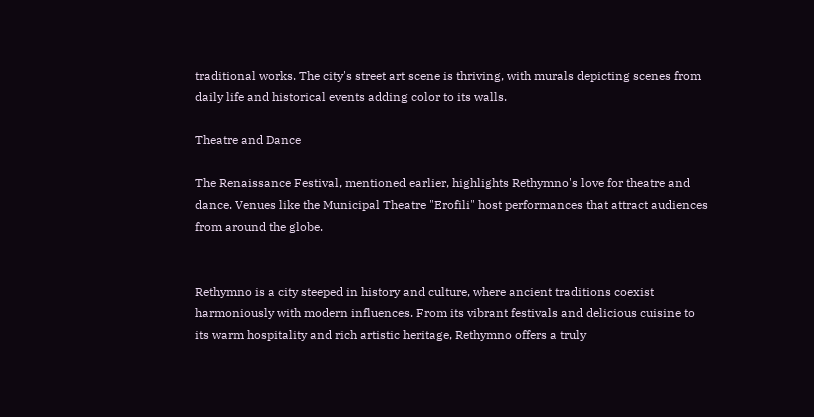traditional works. The city's street art scene is thriving, with murals depicting scenes from daily life and historical events adding color to its walls.

Theatre and Dance

The Renaissance Festival, mentioned earlier, highlights Rethymno's love for theatre and dance. Venues like the Municipal Theatre "Erofili" host performances that attract audiences from around the globe.


Rethymno is a city steeped in history and culture, where ancient traditions coexist harmoniously with modern influences. From its vibrant festivals and delicious cuisine to its warm hospitality and rich artistic heritage, Rethymno offers a truly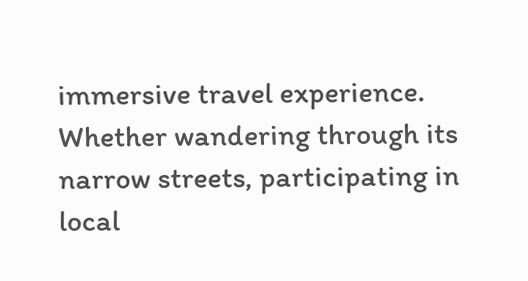immersive travel experience. Whether wandering through its narrow streets, participating in local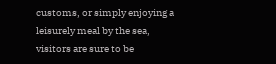customs, or simply enjoying a leisurely meal by the sea, visitors are sure to be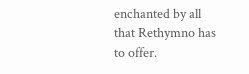enchanted by all that Rethymno has to offer.